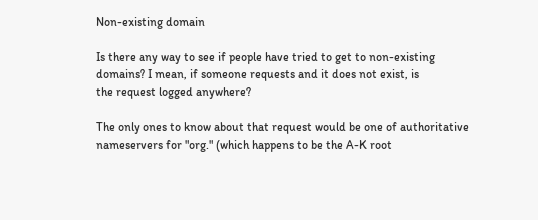Non-existing domain

Is there any way to see if people have tried to get to non-existing
domains? I mean, if someone requests and it does not exist, is
the request logged anywhere?

The only ones to know about that request would be one of authoritative
nameservers for "org." (which happens to be the A-K root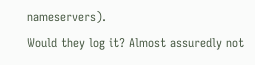nameservers).
Would they log it? Almost assuredly not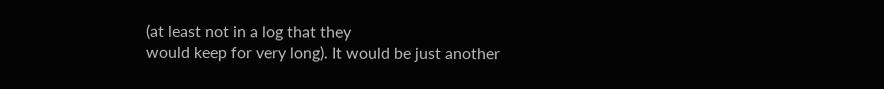(at least not in a log that they
would keep for very long). It would be just another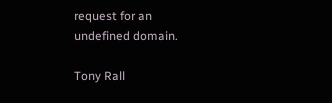request for an
undefined domain.

Tony Rall